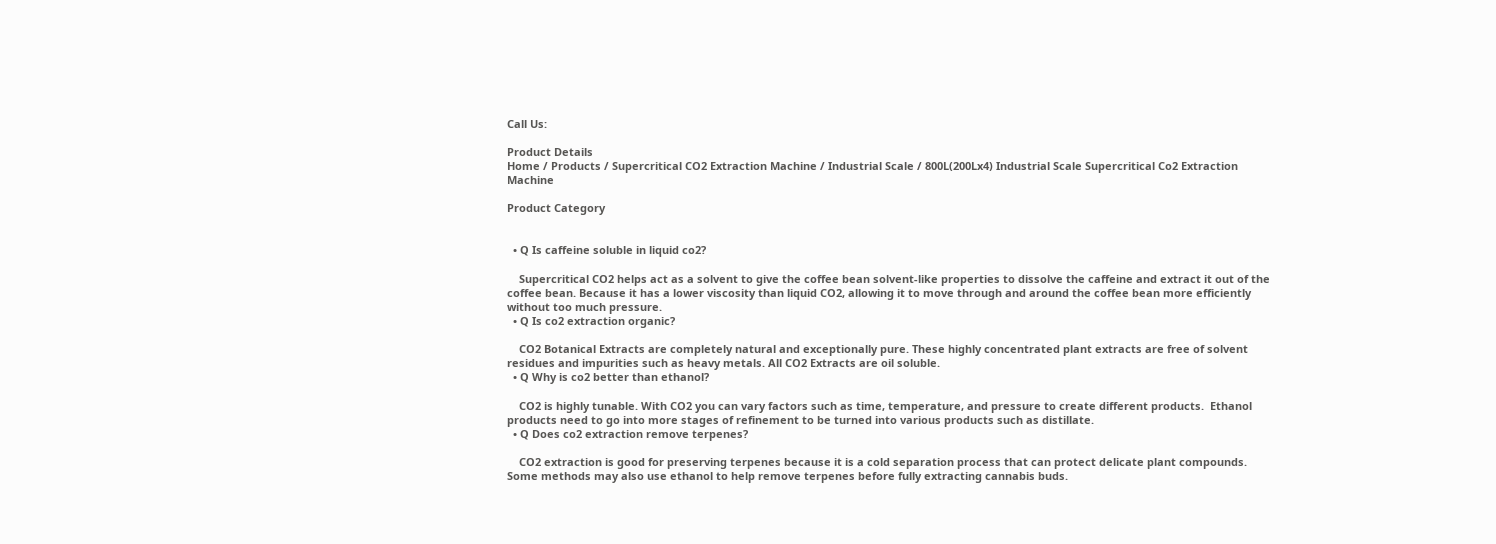Call Us:

Product Details
Home / Products / Supercritical CO2 Extraction Machine / Industrial Scale / 800L(200Lx4) Industrial Scale Supercritical Co2 Extraction Machine

Product Category


  • Q Is caffeine soluble in liquid co2?

    Supercritical CO2 helps act as a solvent to give the coffee bean solvent-like properties to dissolve the caffeine and extract it out of the coffee bean. Because it has a lower viscosity than liquid CO2, allowing it to move through and around the coffee bean more efficiently without too much pressure.
  • Q Is co2 extraction organic?

    CO2 Botanical Extracts are completely natural and exceptionally pure. These highly concentrated plant extracts are free of solvent residues and impurities such as heavy metals. All CO2 Extracts are oil soluble.
  • Q Why is co2 better than ethanol?

    CO2 is highly tunable. With CO2 you can vary factors such as time, temperature, and pressure to create different products.  Ethanol products need to go into more stages of refinement to be turned into various products such as distillate.
  • Q Does co2 extraction remove terpenes?

    CO2 extraction is good for preserving terpenes because it is a cold separation process that can protect delicate plant compounds. Some methods may also use ethanol to help remove terpenes before fully extracting cannabis buds.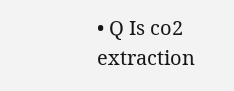• Q Is co2 extraction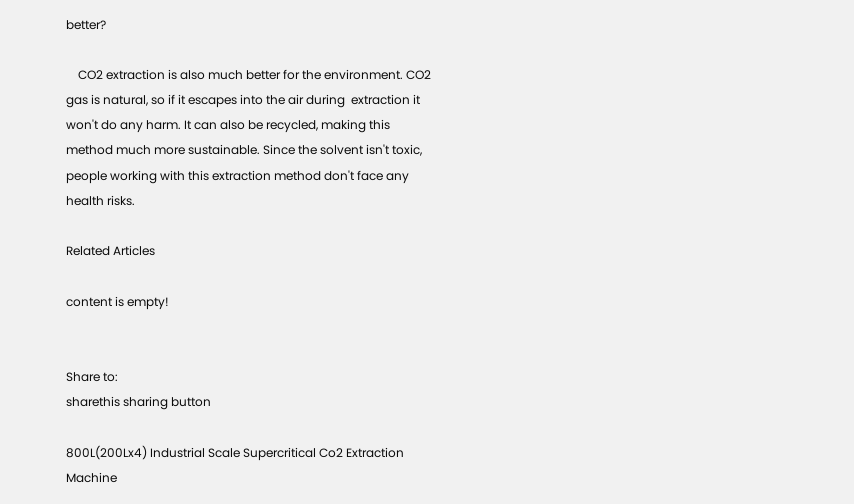better?

    CO2 extraction is also much better for the environment. CO2 gas is natural, so if it escapes into the air during  extraction it won't do any harm. It can also be recycled, making this method much more sustainable. Since the solvent isn't toxic, people working with this extraction method don't face any health risks.

Related Articles

content is empty!


Share to:
sharethis sharing button

800L(200Lx4) Industrial Scale Supercritical Co2 Extraction Machine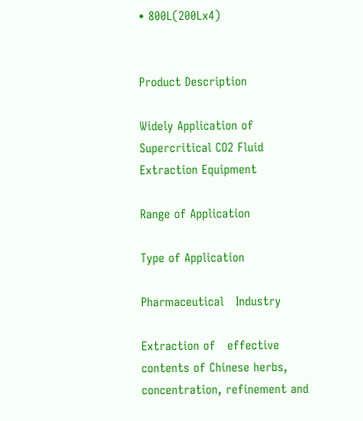• 800L(200Lx4)


Product Description

Widely Application of Supercritical CO2 Fluid Extraction Equipment

Range of Application

Type of Application

Pharmaceutical   Industry

Extraction of   effective contents of Chinese herbs, concentration, refinement and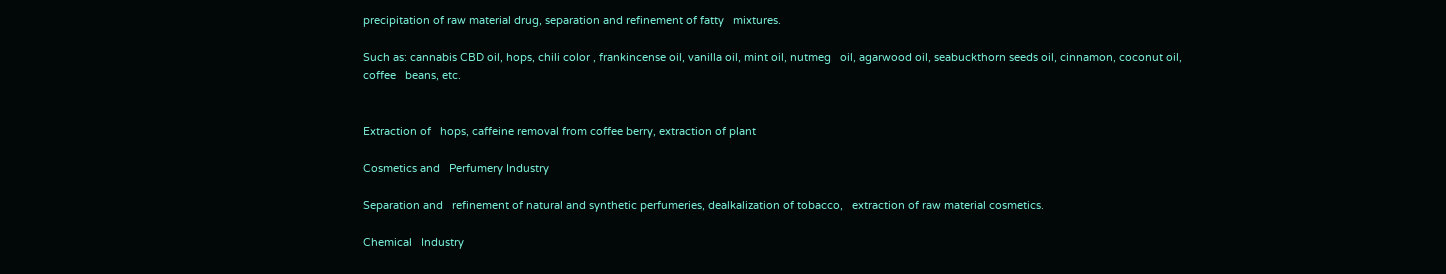precipitation of raw material drug, separation and refinement of fatty   mixtures.

Such as: cannabis CBD oil, hops, chili color , frankincense oil, vanilla oil, mint oil, nutmeg   oil, agarwood oil, seabuckthorn seeds oil, cinnamon, coconut oil, coffee   beans, etc.


Extraction of   hops, caffeine removal from coffee berry, extraction of plant

Cosmetics and   Perfumery Industry

Separation and   refinement of natural and synthetic perfumeries, dealkalization of tobacco,   extraction of raw material cosmetics.

Chemical   Industry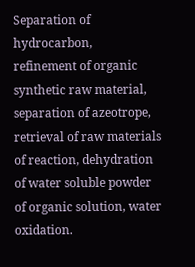Separation of hydrocarbon,   refinement of organic synthetic raw material, separation of azeotrope,   retrieval of raw materials of reaction, dehydration of water soluble powder   of organic solution, water oxidation.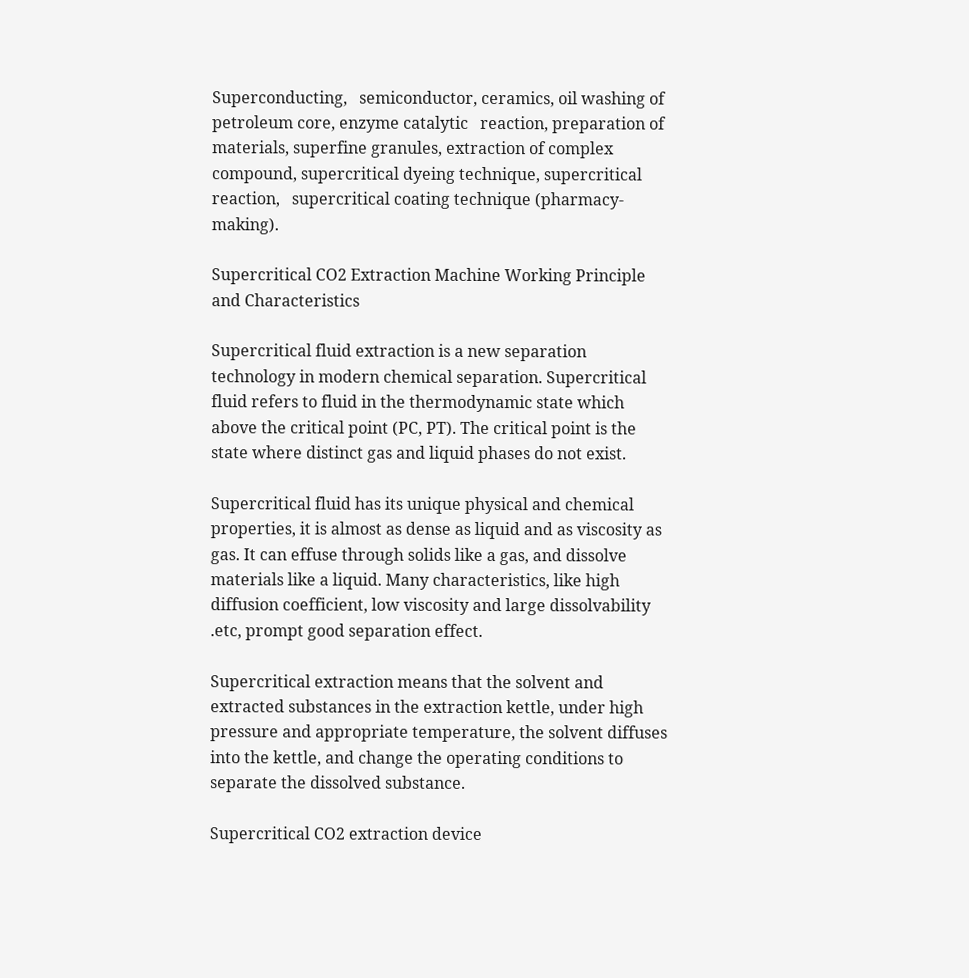Superconducting,   semiconductor, ceramics, oil washing of petroleum core, enzyme catalytic   reaction, preparation of materials, superfine granules, extraction of complex   compound, supercritical dyeing technique, supercritical reaction,   supercritical coating technique (pharmacy-making).

Supercritical CO2 Extraction Machine Working Principle and Characteristics

Supercritical fluid extraction is a new separation technology in modern chemical separation. Supercritical fluid refers to fluid in the thermodynamic state which above the critical point (PC, PT). The critical point is the state where distinct gas and liquid phases do not exist.

Supercritical fluid has its unique physical and chemical properties, it is almost as dense as liquid and as viscosity as gas. It can effuse through solids like a gas, and dissolve materials like a liquid. Many characteristics, like high diffusion coefficient, low viscosity and large dissolvability .etc, prompt good separation effect.

Supercritical extraction means that the solvent and extracted substances in the extraction kettle, under high pressure and appropriate temperature, the solvent diffuses into the kettle, and change the operating conditions to separate the dissolved substance.

Supercritical CO2 extraction device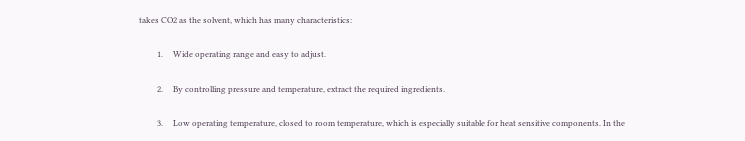takes CO2 as the solvent, which has many characteristics:

         1.     Wide operating range and easy to adjust.

         2.     By controlling pressure and temperature, extract the required ingredients.

         3.     Low operating temperature, closed to room temperature, which is especially suitable for heat sensitive components. In the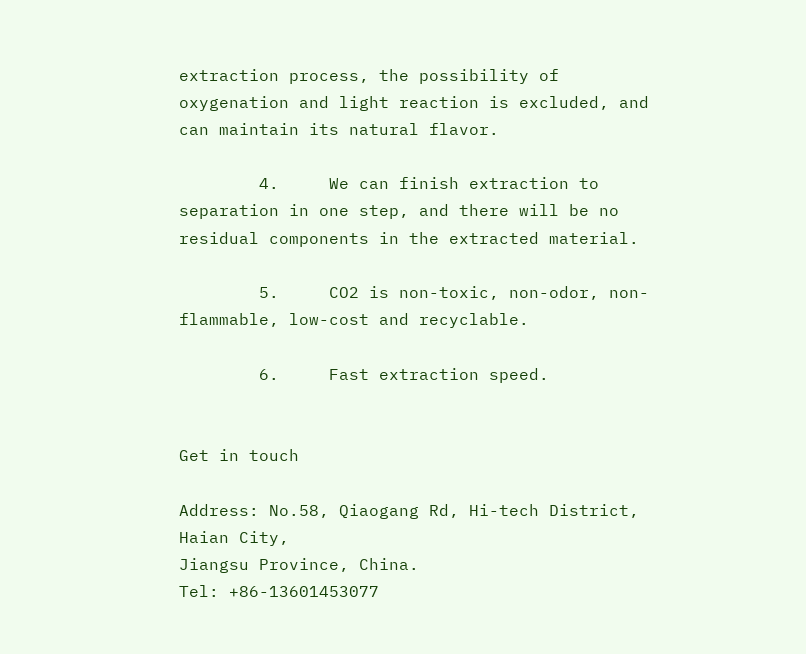extraction process, the possibility of oxygenation and light reaction is excluded, and can maintain its natural flavor.

        4.     We can finish extraction to separation in one step, and there will be no residual components in the extracted material.

        5.     CO2 is non-toxic, non-odor, non-flammable, low-cost and recyclable.

        6.     Fast extraction speed.


Get in touch

Address: No.58, Qiaogang Rd, Hi-tech District, Haian City,
Jiangsu Province, China.
Tel: +86-13601453077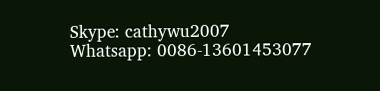Skype: cathywu2007
Whatsapp: 0086-13601453077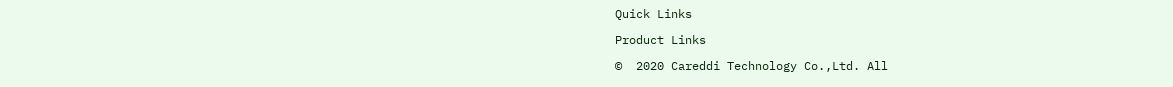Quick Links

Product Links

©  2020 Careddi Technology Co.,Ltd. All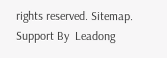rights reserved. Sitemap. Support By  Leadong